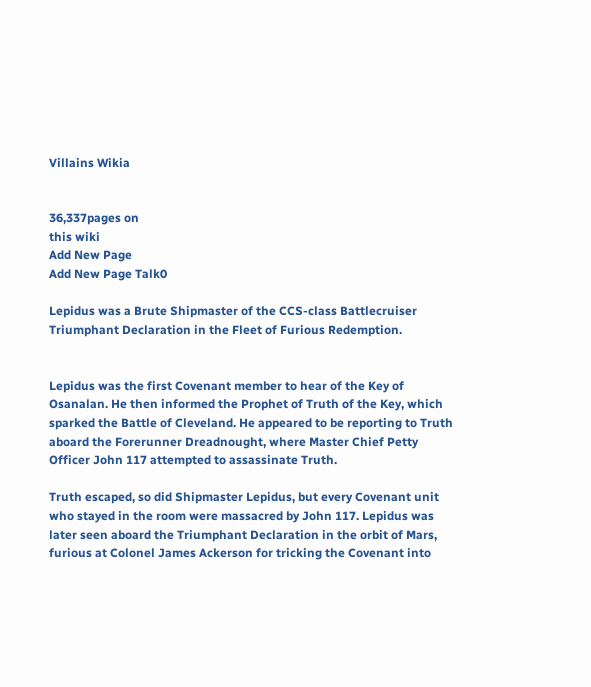Villains Wikia


36,337pages on
this wiki
Add New Page
Add New Page Talk0

Lepidus was a Brute Shipmaster of the CCS-class Battlecruiser Triumphant Declaration in the Fleet of Furious Redemption.


Lepidus was the first Covenant member to hear of the Key of Osanalan. He then informed the Prophet of Truth of the Key, which sparked the Battle of Cleveland. He appeared to be reporting to Truth aboard the Forerunner Dreadnought, where Master Chief Petty Officer John 117 attempted to assassinate Truth.

Truth escaped, so did Shipmaster Lepidus, but every Covenant unit who stayed in the room were massacred by John 117. Lepidus was later seen aboard the Triumphant Declaration in the orbit of Mars, furious at Colonel James Ackerson for tricking the Covenant into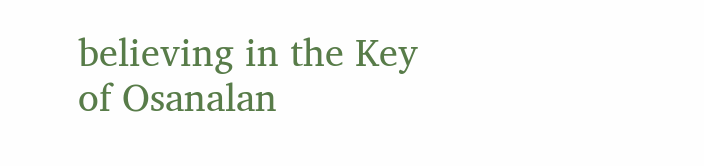believing in the Key of Osanalan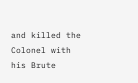and killed the Colonel with his Brute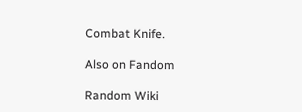Combat Knife.

Also on Fandom

Random Wiki